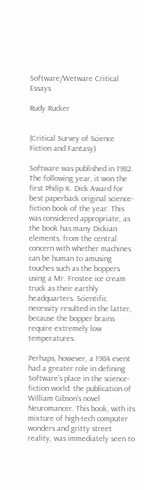Software/Wetware Critical Essays

Rudy Rucker


(Critical Survey of Science Fiction and Fantasy)

Software was published in 1982. The following year, it won the first Philip K. Dick Award for best paperback original science-fiction book of the year. This was considered appropriate, as the book has many Dickian elements, from the central concern with whether machines can be human to amusing touches such as the boppers using a Mr. Frostee ice cream truck as their earthly headquarters. Scientific necessity resulted in the latter, because the bopper brains require extremely low temperatures.

Perhaps, however, a 1984 event had a greater role in defining Software’s place in the science-fiction world: the publication of William Gibson’s novel Neuromancer. This book, with its mixture of high-tech computer wonders and gritty street reality, was immediately seen to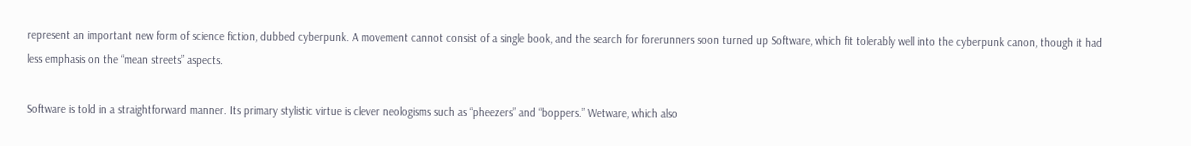represent an important new form of science fiction, dubbed cyberpunk. A movement cannot consist of a single book, and the search for forerunners soon turned up Software, which fit tolerably well into the cyberpunk canon, though it had less emphasis on the “mean streets” aspects.

Software is told in a straightforward manner. Its primary stylistic virtue is clever neologisms such as “pheezers” and “boppers.” Wetware, which also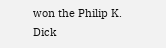won the Philip K. Dick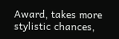Award, takes more stylistic chances,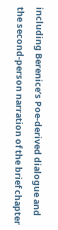including Berenice’s Poe-derived dialogue and the second-person narration of the brief chapter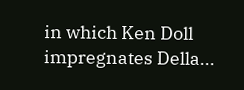in which Ken Doll impregnates Della...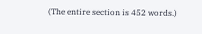(The entire section is 452 words.)